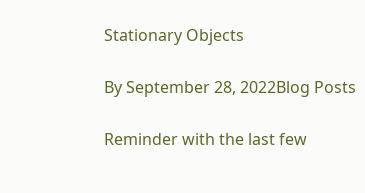Stationary Objects

By September 28, 2022Blog Posts

Reminder with the last few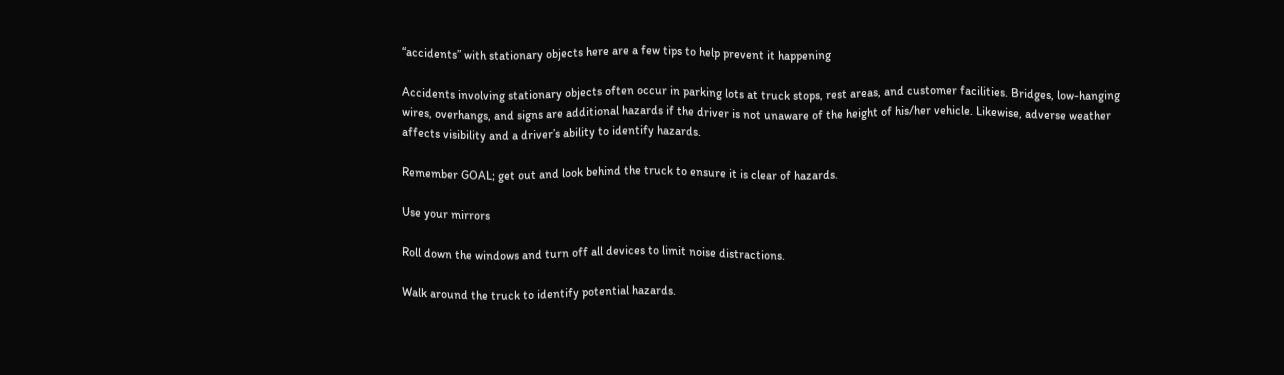“accidents” with stationary objects here are a few tips to help prevent it happening

Accidents involving stationary objects often occur in parking lots at truck stops, rest areas, and customer facilities. Bridges, low-hanging wires, overhangs, and signs are additional hazards if the driver is not unaware of the height of his/her vehicle. Likewise, adverse weather affects visibility and a driver’s ability to identify hazards.

Remember GOAL; get out and look behind the truck to ensure it is clear of hazards.

Use your mirrors

Roll down the windows and turn off all devices to limit noise distractions.

Walk around the truck to identify potential hazards.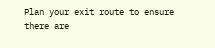Plan your exit route to ensure there are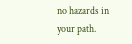no hazards in your path.